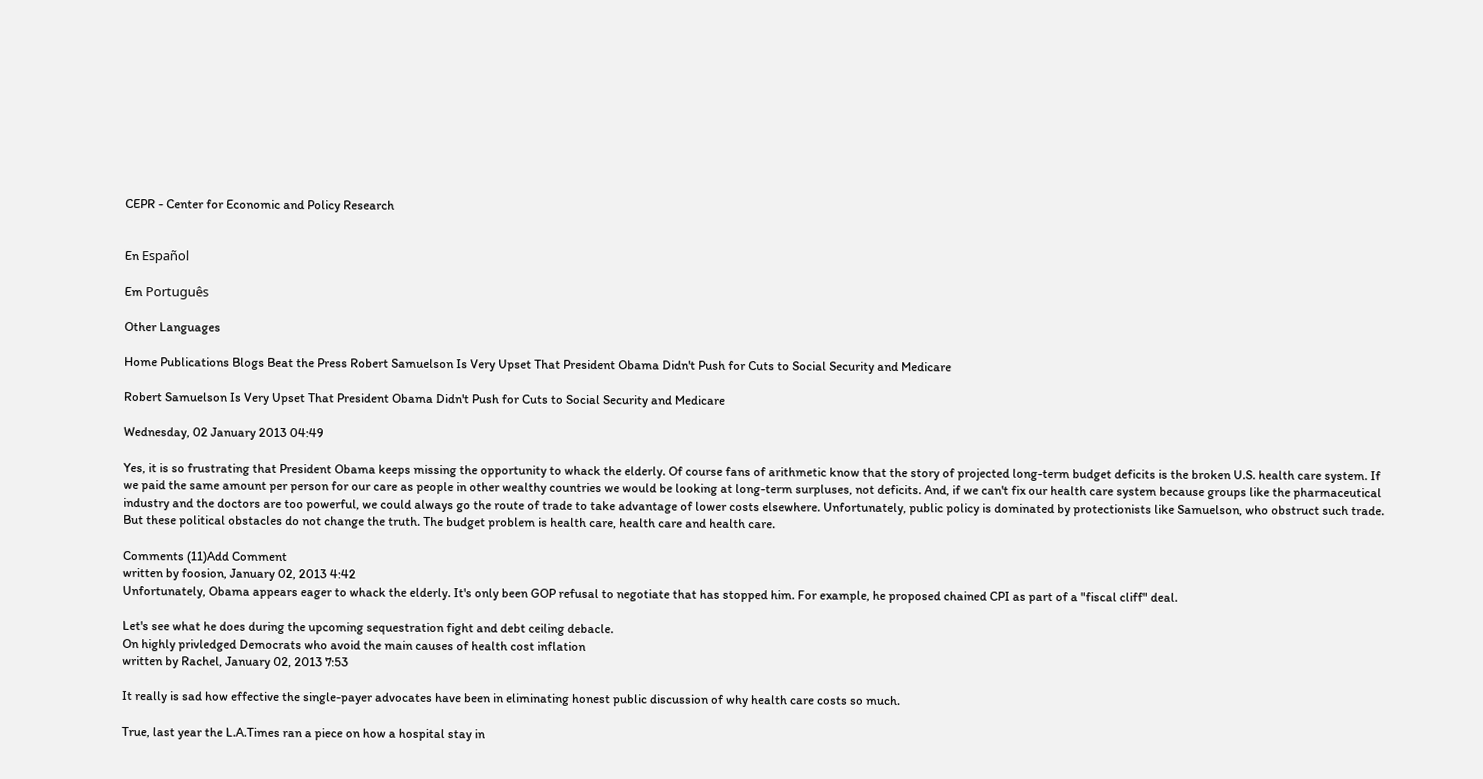CEPR - Center for Economic and Policy Research


En Español

Em Português

Other Languages

Home Publications Blogs Beat the Press Robert Samuelson Is Very Upset That President Obama Didn't Push for Cuts to Social Security and Medicare

Robert Samuelson Is Very Upset That President Obama Didn't Push for Cuts to Social Security and Medicare

Wednesday, 02 January 2013 04:49

Yes, it is so frustrating that President Obama keeps missing the opportunity to whack the elderly. Of course fans of arithmetic know that the story of projected long-term budget deficits is the broken U.S. health care system. If we paid the same amount per person for our care as people in other wealthy countries we would be looking at long-term surpluses, not deficits. And, if we can't fix our health care system because groups like the pharmaceutical industry and the doctors are too powerful, we could always go the route of trade to take advantage of lower costs elsewhere. Unfortunately, public policy is dominated by protectionists like Samuelson, who obstruct such trade. But these political obstacles do not change the truth. The budget problem is health care, health care and health care.

Comments (11)Add Comment
written by foosion, January 02, 2013 4:42
Unfortunately, Obama appears eager to whack the elderly. It's only been GOP refusal to negotiate that has stopped him. For example, he proposed chained CPI as part of a "fiscal cliff" deal.

Let's see what he does during the upcoming sequestration fight and debt ceiling debacle.
On highly privledged Democrats who avoid the main causes of health cost inflation
written by Rachel, January 02, 2013 7:53

It really is sad how effective the single-payer advocates have been in eliminating honest public discussion of why health care costs so much.

True, last year the L.A.Times ran a piece on how a hospital stay in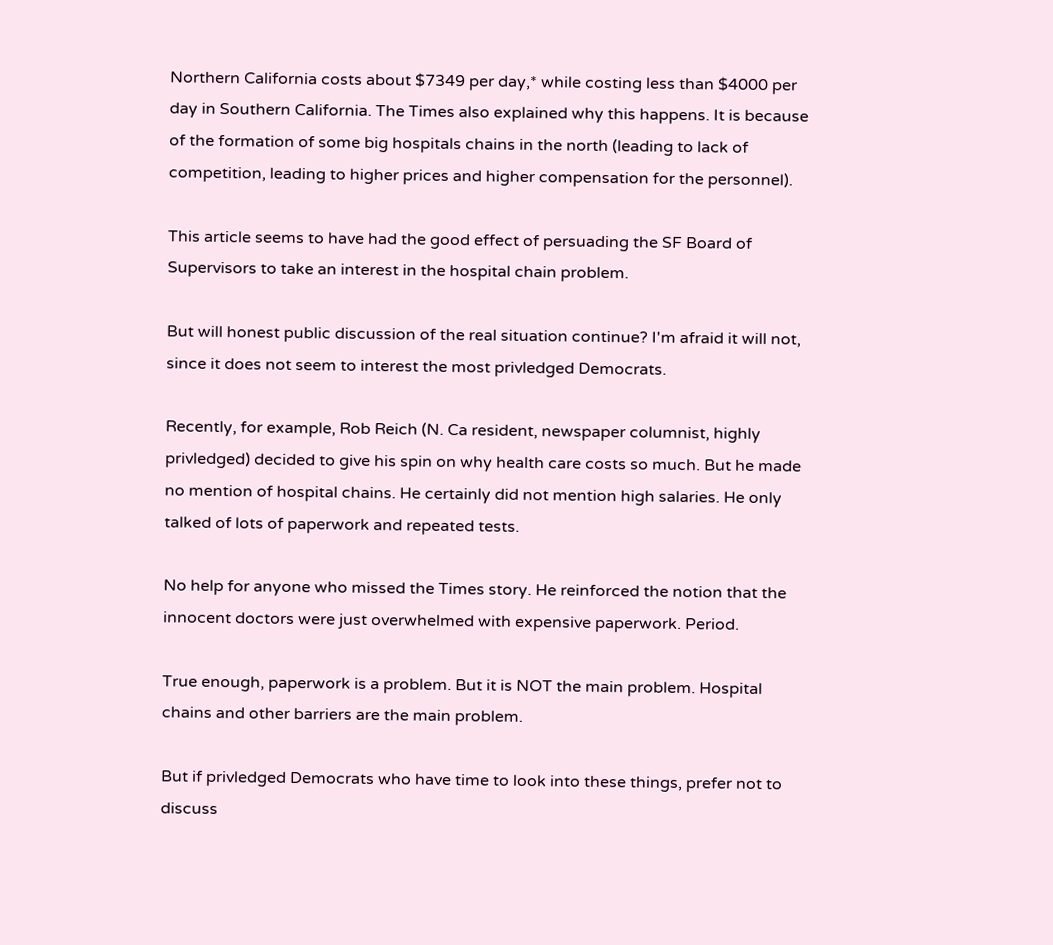Northern California costs about $7349 per day,* while costing less than $4000 per day in Southern California. The Times also explained why this happens. It is because of the formation of some big hospitals chains in the north (leading to lack of competition, leading to higher prices and higher compensation for the personnel).

This article seems to have had the good effect of persuading the SF Board of Supervisors to take an interest in the hospital chain problem.

But will honest public discussion of the real situation continue? I'm afraid it will not, since it does not seem to interest the most privledged Democrats.

Recently, for example, Rob Reich (N. Ca resident, newspaper columnist, highly privledged) decided to give his spin on why health care costs so much. But he made no mention of hospital chains. He certainly did not mention high salaries. He only talked of lots of paperwork and repeated tests.

No help for anyone who missed the Times story. He reinforced the notion that the innocent doctors were just overwhelmed with expensive paperwork. Period.

True enough, paperwork is a problem. But it is NOT the main problem. Hospital chains and other barriers are the main problem.

But if privledged Democrats who have time to look into these things, prefer not to discuss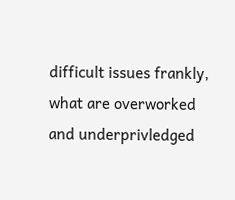difficult issues frankly, what are overworked and underprivledged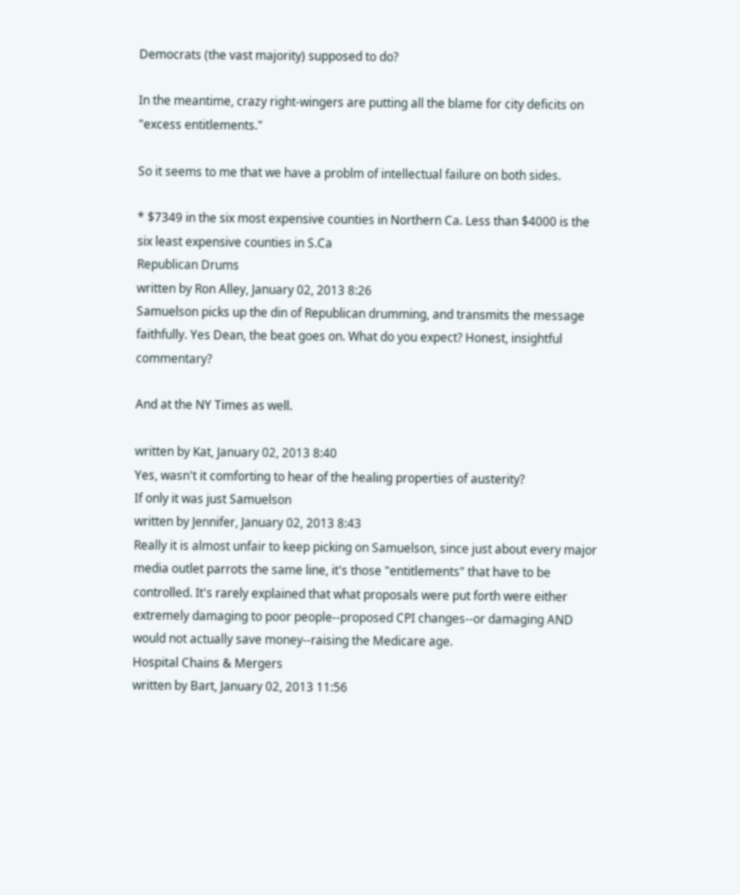Democrats (the vast majority) supposed to do?

In the meantime, crazy right-wingers are putting all the blame for city deficits on "excess entitlements."

So it seems to me that we have a problm of intellectual failure on both sides.

* $7349 in the six most expensive counties in Northern Ca. Less than $4000 is the six least expensive counties in S.Ca
Republican Drums
written by Ron Alley, January 02, 2013 8:26
Samuelson picks up the din of Republican drumming, and transmits the message faithfully. Yes Dean, the beat goes on. What do you expect? Honest, insightful commentary?

And at the NY Times as well.

written by Kat, January 02, 2013 8:40
Yes, wasn't it comforting to hear of the healing properties of austerity?
If only it was just Samuelson
written by Jennifer, January 02, 2013 8:43
Really it is almost unfair to keep picking on Samuelson, since just about every major media outlet parrots the same line, it's those "entitlements" that have to be controlled. It's rarely explained that what proposals were put forth were either extremely damaging to poor people--proposed CPI changes--or damaging AND would not actually save money--raising the Medicare age.
Hospital Chains & Mergers
written by Bart, January 02, 2013 11:56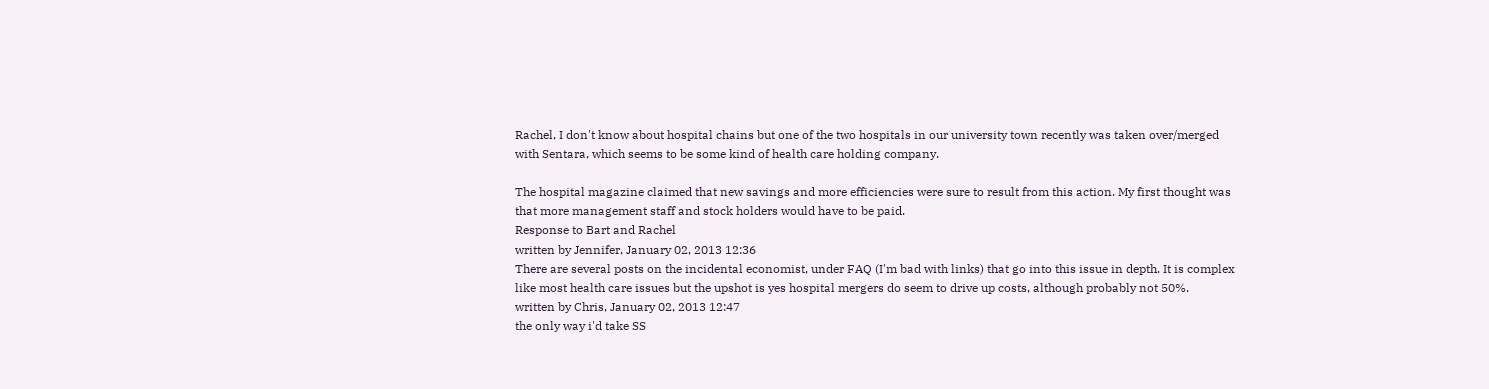Rachel, I don't know about hospital chains but one of the two hospitals in our university town recently was taken over/merged with Sentara, which seems to be some kind of health care holding company.

The hospital magazine claimed that new savings and more efficiencies were sure to result from this action. My first thought was that more management staff and stock holders would have to be paid.
Response to Bart and Rachel
written by Jennifer, January 02, 2013 12:36
There are several posts on the incidental economist, under FAQ (I'm bad with links) that go into this issue in depth. It is complex like most health care issues but the upshot is yes hospital mergers do seem to drive up costs, although probably not 50%.
written by Chris, January 02, 2013 12:47
the only way i'd take SS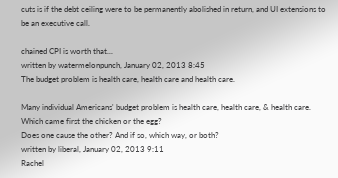cuts is if the debt ceiling were to be permanently abolished in return, and UI extensions to be an executive call.

chained CPI is worth that...
written by watermelonpunch, January 02, 2013 8:45
The budget problem is health care, health care and health care.

Many individual Americans' budget problem is health care, health care, & health care.
Which came first the chicken or the egg?
Does one cause the other? And if so, which way, or both?
written by liberal, January 02, 2013 9:11
Rachel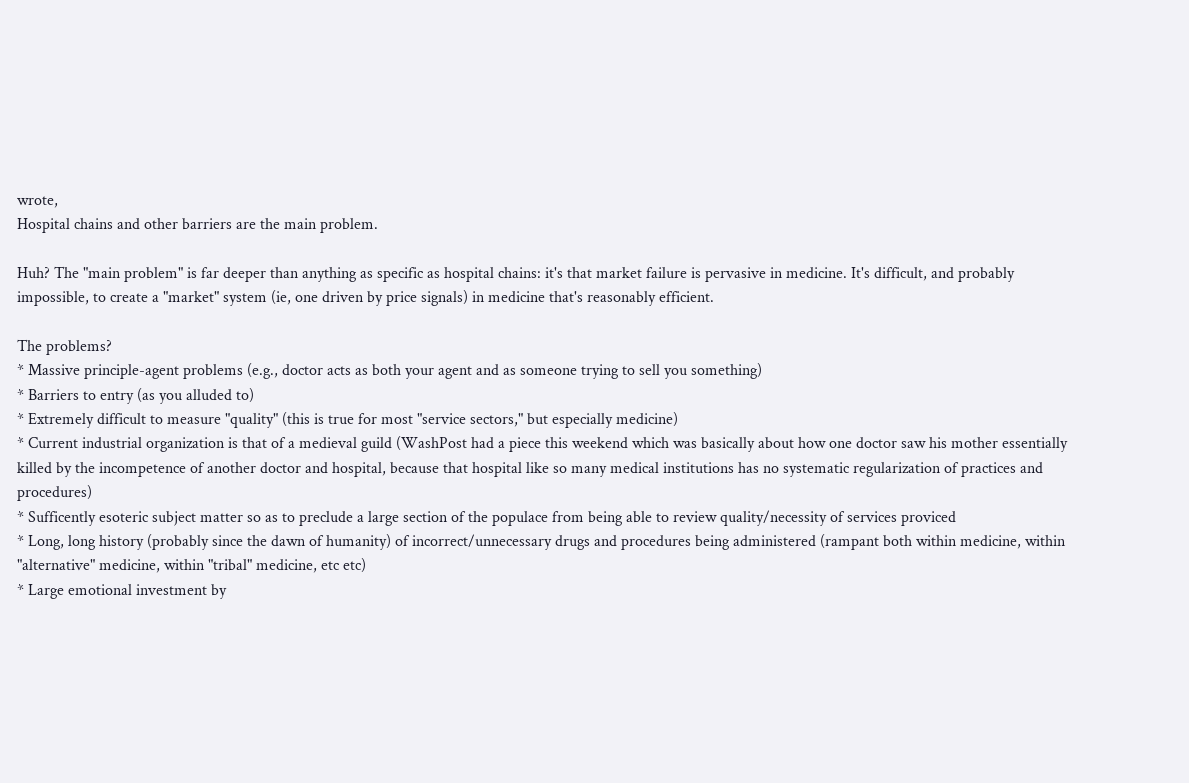wrote,
Hospital chains and other barriers are the main problem.

Huh? The "main problem" is far deeper than anything as specific as hospital chains: it's that market failure is pervasive in medicine. It's difficult, and probably impossible, to create a "market" system (ie, one driven by price signals) in medicine that's reasonably efficient.

The problems?
* Massive principle-agent problems (e.g., doctor acts as both your agent and as someone trying to sell you something)
* Barriers to entry (as you alluded to)
* Extremely difficult to measure "quality" (this is true for most "service sectors," but especially medicine)
* Current industrial organization is that of a medieval guild (WashPost had a piece this weekend which was basically about how one doctor saw his mother essentially killed by the incompetence of another doctor and hospital, because that hospital like so many medical institutions has no systematic regularization of practices and procedures)
* Sufficently esoteric subject matter so as to preclude a large section of the populace from being able to review quality/necessity of services proviced
* Long, long history (probably since the dawn of humanity) of incorrect/unnecessary drugs and procedures being administered (rampant both within medicine, within "alternative" medicine, within "tribal" medicine, etc etc)
* Large emotional investment by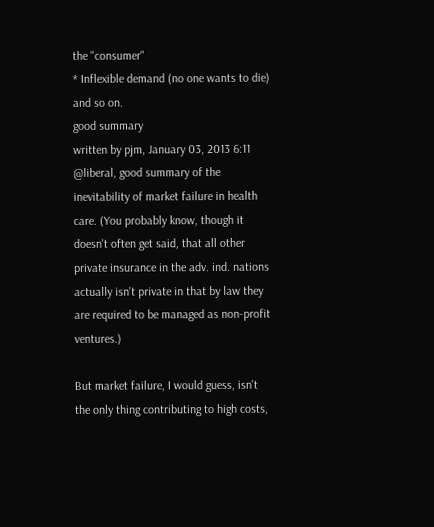the "consumer"
* Inflexible demand (no one wants to die)
and so on.
good summary
written by pjm, January 03, 2013 6:11
@liberal, good summary of the inevitability of market failure in health care. (You probably know, though it doesn't often get said, that all other private insurance in the adv. ind. nations actually isn't private in that by law they are required to be managed as non-profit ventures.)

But market failure, I would guess, isn't the only thing contributing to high costs,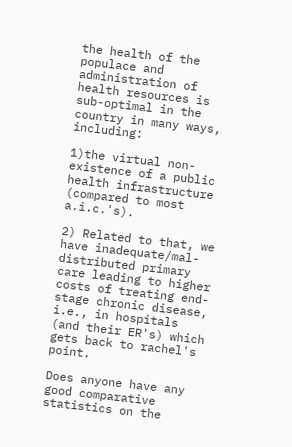the health of the populace and administration of health resources is sub-optimal in the country in many ways, including:

1)the virtual non-existence of a public health infrastructure (compared to most a.i.c.'s).

2) Related to that, we have inadequate/mal-distributed primary care leading to higher costs of treating end-stage chronic disease, i.e., in hospitals (and their ER's) which gets back to rachel's point.

Does anyone have any good comparative statistics on the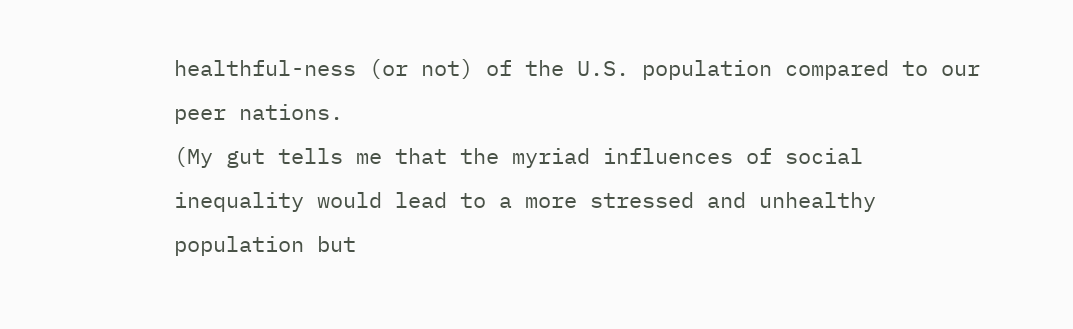healthful-ness (or not) of the U.S. population compared to our peer nations.
(My gut tells me that the myriad influences of social inequality would lead to a more stressed and unhealthy population but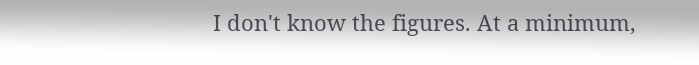I don't know the figures. At a minimum,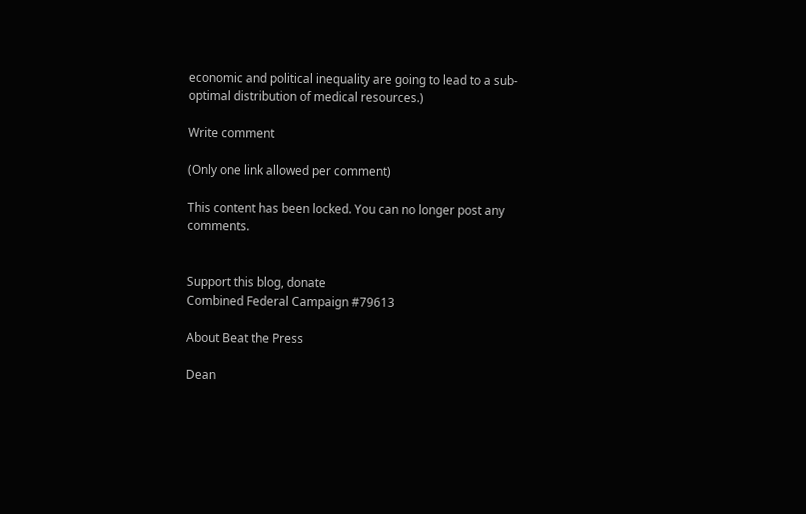economic and political inequality are going to lead to a sub-optimal distribution of medical resources.)

Write comment

(Only one link allowed per comment)

This content has been locked. You can no longer post any comments.


Support this blog, donate
Combined Federal Campaign #79613

About Beat the Press

Dean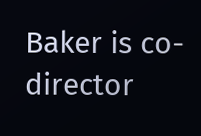Baker is co-director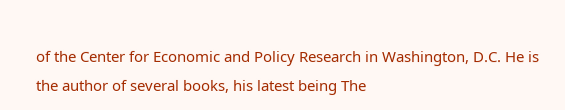of the Center for Economic and Policy Research in Washington, D.C. He is the author of several books, his latest being The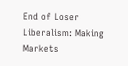End of Loser Liberalism: Making Markets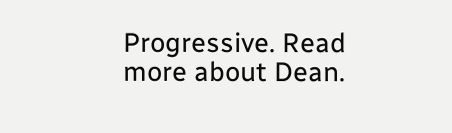Progressive. Read more about Dean.